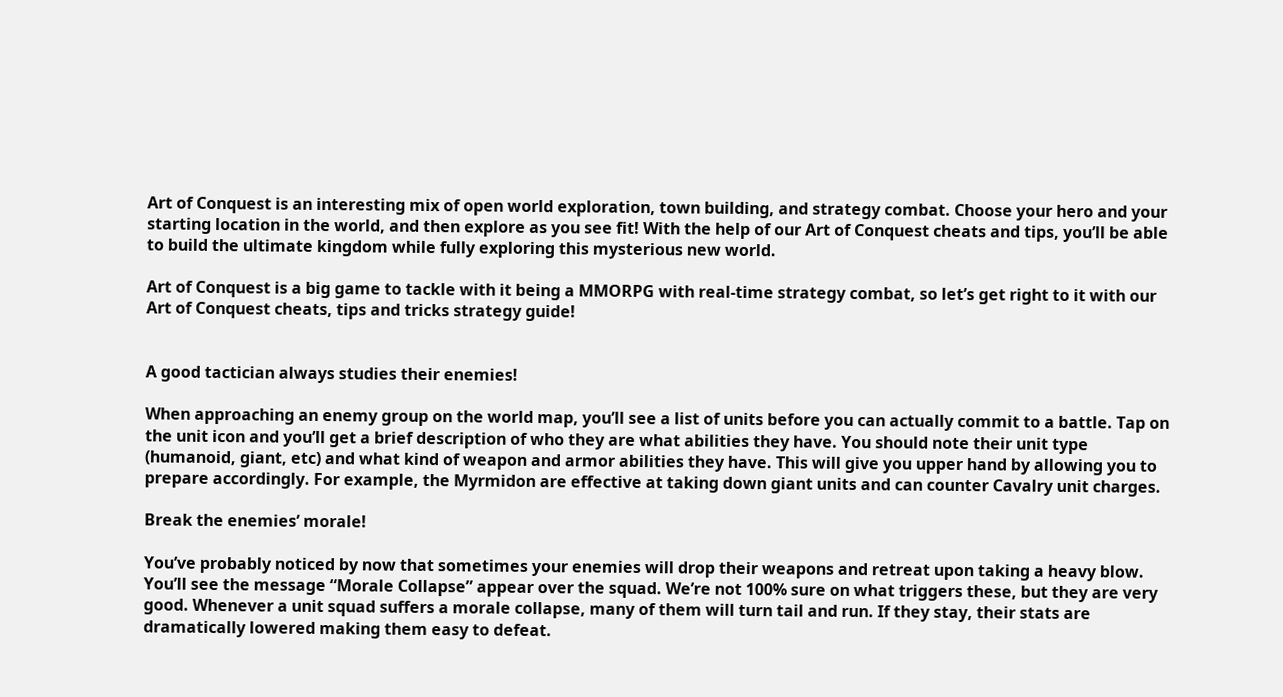Art of Conquest is an interesting mix of open world exploration, town building, and strategy combat. Choose your hero and your starting location in the world, and then explore as you see fit! With the help of our Art of Conquest cheats and tips, you’ll be able to build the ultimate kingdom while fully exploring this mysterious new world.

Art of Conquest is a big game to tackle with it being a MMORPG with real-time strategy combat, so let’s get right to it with our Art of Conquest cheats, tips and tricks strategy guide!


A good tactician always studies their enemies!

When approaching an enemy group on the world map, you’ll see a list of units before you can actually commit to a battle. Tap on the unit icon and you’ll get a brief description of who they are what abilities they have. You should note their unit type (humanoid, giant, etc) and what kind of weapon and armor abilities they have. This will give you upper hand by allowing you to prepare accordingly. For example, the Myrmidon are effective at taking down giant units and can counter Cavalry unit charges.

Break the enemies’ morale!

You’ve probably noticed by now that sometimes your enemies will drop their weapons and retreat upon taking a heavy blow. You’ll see the message “Morale Collapse” appear over the squad. We’re not 100% sure on what triggers these, but they are very good. Whenever a unit squad suffers a morale collapse, many of them will turn tail and run. If they stay, their stats are dramatically lowered making them easy to defeat.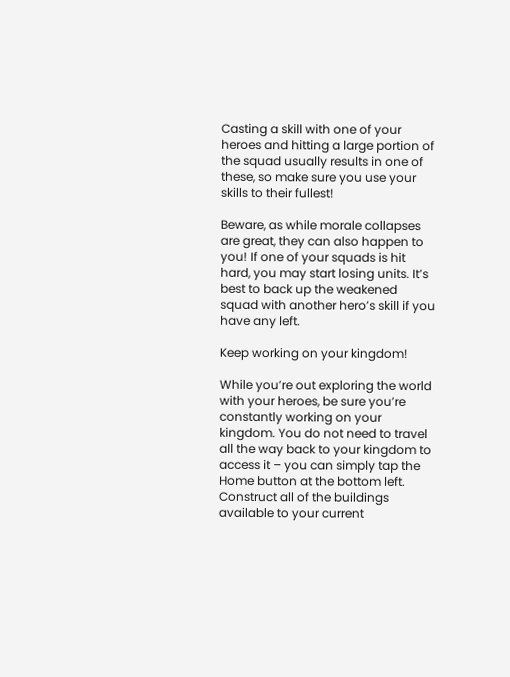Casting a skill with one of your heroes and hitting a large portion of the squad usually results in one of these, so make sure you use your skills to their fullest!

Beware, as while morale collapses are great, they can also happen to you! If one of your squads is hit hard, you may start losing units. It’s best to back up the weakened squad with another hero’s skill if you have any left.

Keep working on your kingdom!

While you’re out exploring the world with your heroes, be sure you’re constantly working on your kingdom. You do not need to travel all the way back to your kingdom to access it – you can simply tap the Home button at the bottom left. Construct all of the buildings available to your current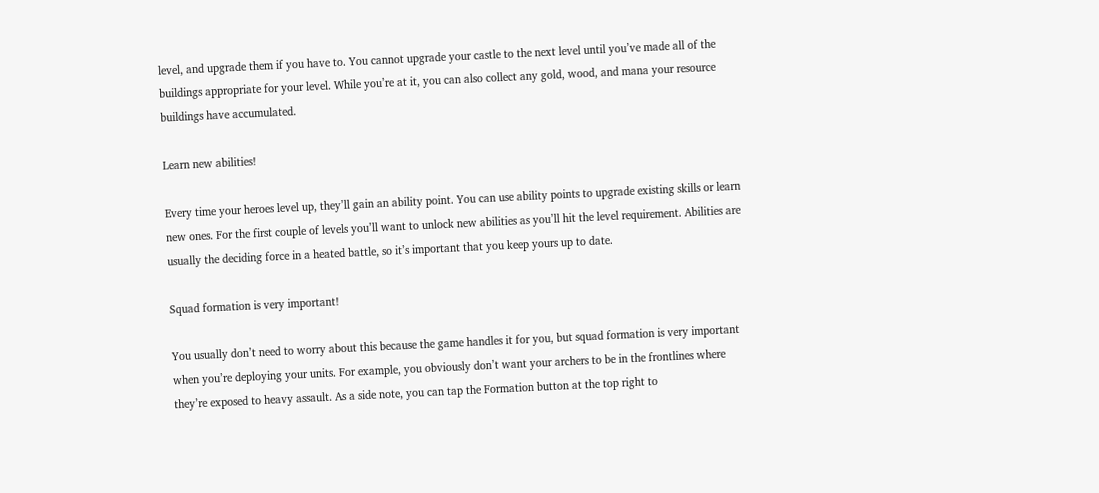level, and upgrade them if you have to. You cannot upgrade your castle to the next level until you’ve made all of the buildings appropriate for your level. While you’re at it, you can also collect any gold, wood, and mana your resource buildings have accumulated.

Learn new abilities!

Every time your heroes level up, they’ll gain an ability point. You can use ability points to upgrade existing skills or learn new ones. For the first couple of levels you’ll want to unlock new abilities as you’ll hit the level requirement. Abilities are usually the deciding force in a heated battle, so it’s important that you keep yours up to date.

Squad formation is very important!

You usually don’t need to worry about this because the game handles it for you, but squad formation is very important when you’re deploying your units. For example, you obviously don’t want your archers to be in the frontlines where they’re exposed to heavy assault. As a side note, you can tap the Formation button at the top right to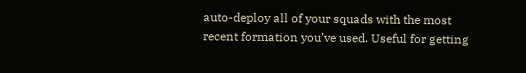auto-deploy all of your squads with the most recent formation you’ve used. Useful for getting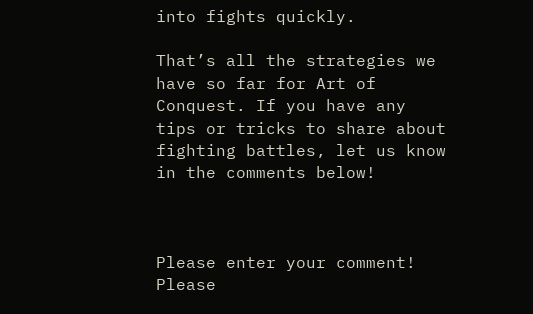into fights quickly.

That’s all the strategies we have so far for Art of Conquest. If you have any tips or tricks to share about fighting battles, let us know in the comments below!



Please enter your comment!
Please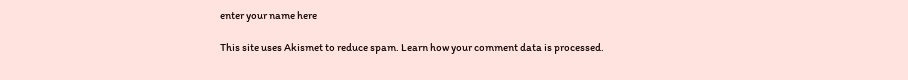enter your name here

This site uses Akismet to reduce spam. Learn how your comment data is processed.